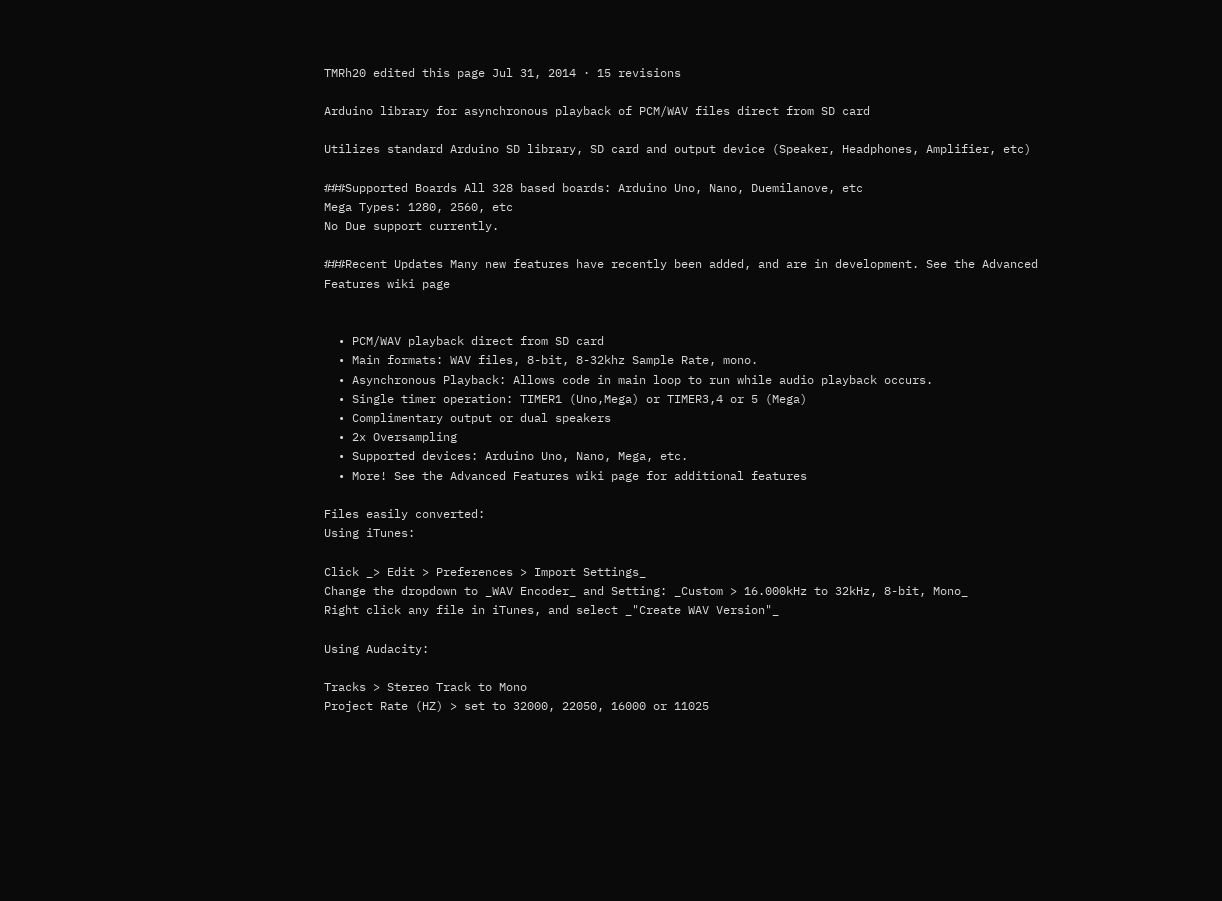TMRh20 edited this page Jul 31, 2014 · 15 revisions

Arduino library for asynchronous playback of PCM/WAV files direct from SD card

Utilizes standard Arduino SD library, SD card and output device (Speaker, Headphones, Amplifier, etc)

###Supported Boards All 328 based boards: Arduino Uno, Nano, Duemilanove, etc
Mega Types: 1280, 2560, etc
No Due support currently.

###Recent Updates Many new features have recently been added, and are in development. See the Advanced Features wiki page


  • PCM/WAV playback direct from SD card
  • Main formats: WAV files, 8-bit, 8-32khz Sample Rate, mono.
  • Asynchronous Playback: Allows code in main loop to run while audio playback occurs.
  • Single timer operation: TIMER1 (Uno,Mega) or TIMER3,4 or 5 (Mega)
  • Complimentary output or dual speakers
  • 2x Oversampling
  • Supported devices: Arduino Uno, Nano, Mega, etc.
  • More! See the Advanced Features wiki page for additional features

Files easily converted:
Using iTunes:

Click _> Edit > Preferences > Import Settings_
Change the dropdown to _WAV Encoder_ and Setting: _Custom > 16.000kHz to 32kHz, 8-bit, Mono_
Right click any file in iTunes, and select _"Create WAV Version"_

Using Audacity:

Tracks > Stereo Track to Mono
Project Rate (HZ) > set to 32000, 22050, 16000 or 11025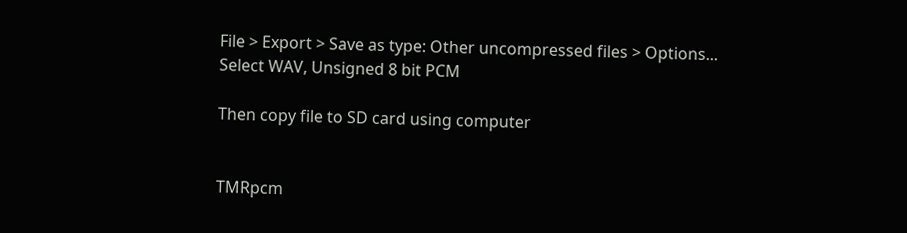File > Export > Save as type: Other uncompressed files > Options...
Select WAV, Unsigned 8 bit PCM

Then copy file to SD card using computer


TMRpcm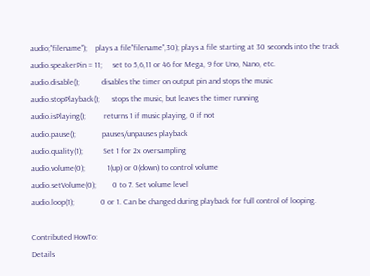audio;"filename");    plays a file"filename",30); plays a file starting at 30 seconds into the track
audio.speakerPin = 11;     set to 5,6,11 or 46 for Mega, 9 for Uno, Nano, etc.
audio.disable();           disables the timer on output pin and stops the music
audio.stopPlayback();      stops the music, but leaves the timer running
audio.isPlaying();         returns 1 if music playing, 0 if not
audio.pause();             pauses/unpauses playback
audio.quality(1);          Set 1 for 2x oversampling
audio.volume(0);           1(up) or 0(down) to control volume
audio.setVolume(0);        0 to 7. Set volume level
audio.loop(1);             0 or 1. Can be changed during playback for full control of looping.

Contributed HowTo:
Details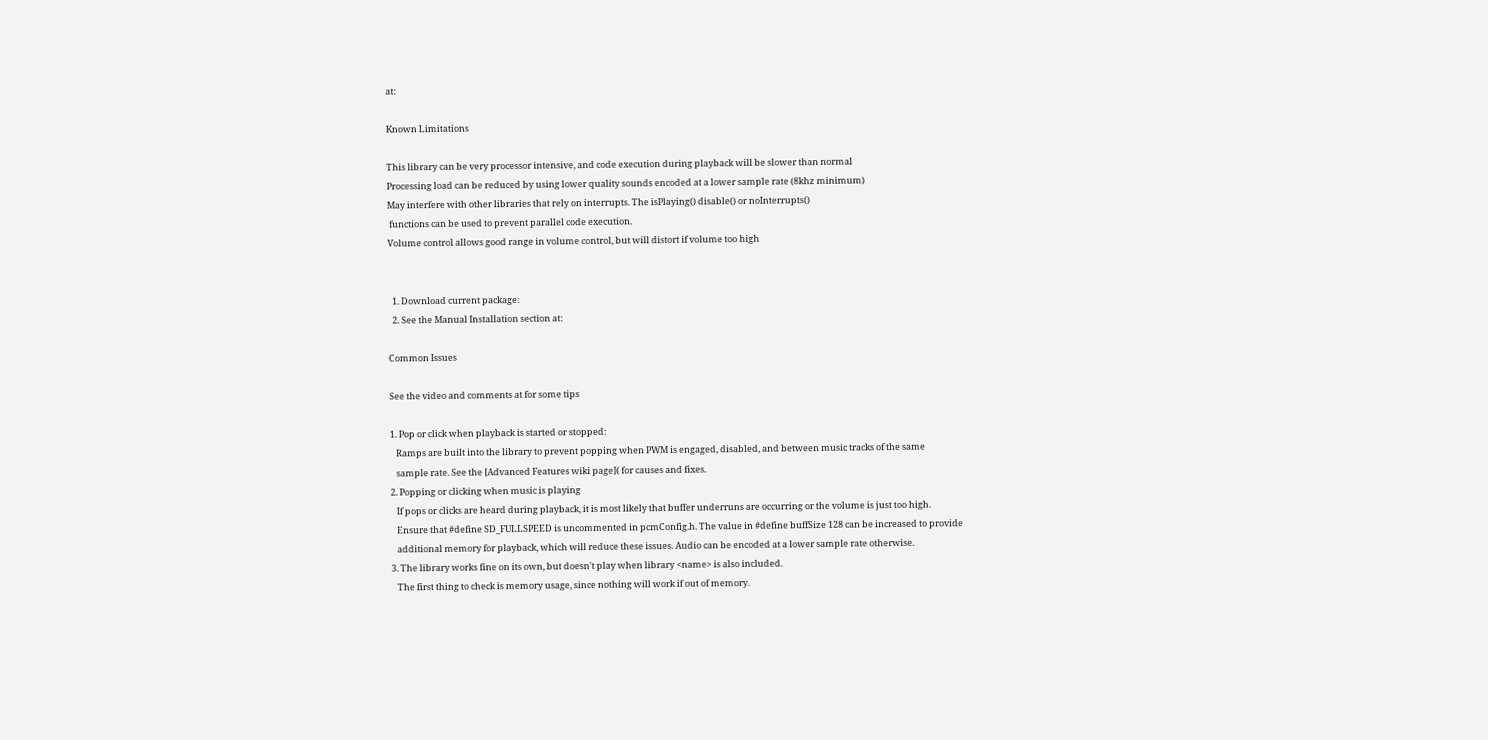at:

Known Limitations

This library can be very processor intensive, and code execution during playback will be slower than normal
Processing load can be reduced by using lower quality sounds encoded at a lower sample rate (8khz minimum)
May interfere with other libraries that rely on interrupts. The isPlaying() disable() or noInterrupts()
 functions can be used to prevent parallel code execution.
Volume control allows good range in volume control, but will distort if volume too high


  1. Download current package:
  2. See the Manual Installation section at:

Common Issues

See the video and comments at for some tips

1. Pop or click when playback is started or stopped:
   Ramps are built into the library to prevent popping when PWM is engaged, disabled, and between music tracks of the same
   sample rate. See the [Advanced Features wiki page]( for causes and fixes.
2. Popping or clicking when music is playing
   If pops or clicks are heard during playback, it is most likely that buffer underruns are occurring or the volume is just too high.
   Ensure that #define SD_FULLSPEED is uncommented in pcmConfig.h. The value in #define buffSize 128 can be increased to provide
   additional memory for playback, which will reduce these issues. Audio can be encoded at a lower sample rate otherwise.
3. The library works fine on its own, but doesn't play when library <name> is also included.
   The first thing to check is memory usage, since nothing will work if out of memory.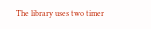The library uses two timer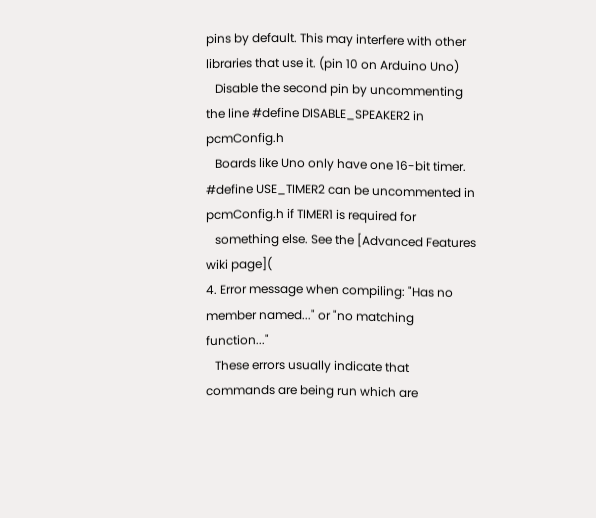pins by default. This may interfere with other libraries that use it. (pin 10 on Arduino Uno)
   Disable the second pin by uncommenting the line #define DISABLE_SPEAKER2 in pcmConfig.h
   Boards like Uno only have one 16-bit timer. #define USE_TIMER2 can be uncommented in pcmConfig.h if TIMER1 is required for
   something else. See the [Advanced Features wiki page](
4. Error message when compiling: "Has no member named..." or "no matching function..."
   These errors usually indicate that commands are being run which are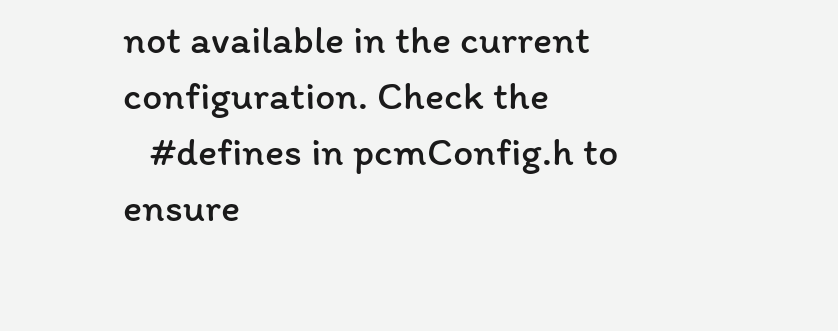not available in the current configuration. Check the
   #defines in pcmConfig.h to ensure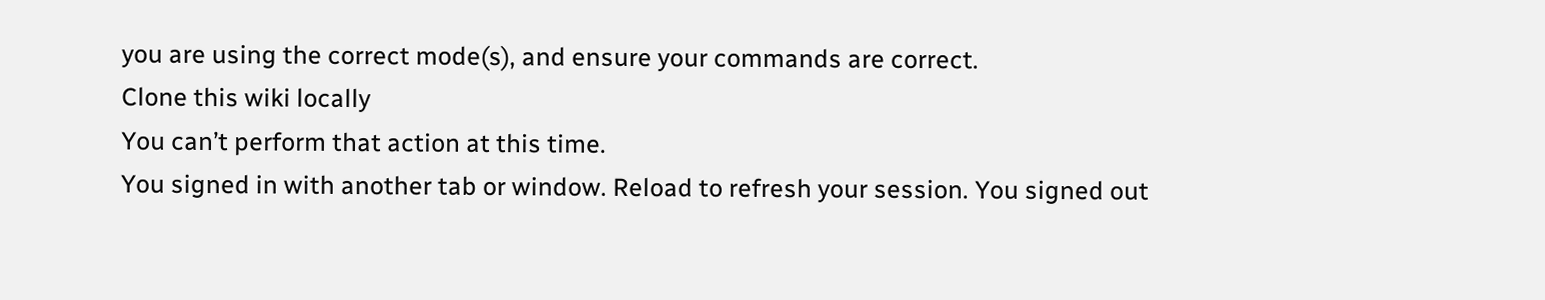you are using the correct mode(s), and ensure your commands are correct.
Clone this wiki locally
You can’t perform that action at this time.
You signed in with another tab or window. Reload to refresh your session. You signed out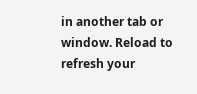in another tab or window. Reload to refresh your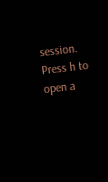session.
Press h to open a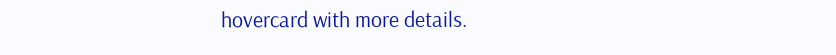hovercard with more details.